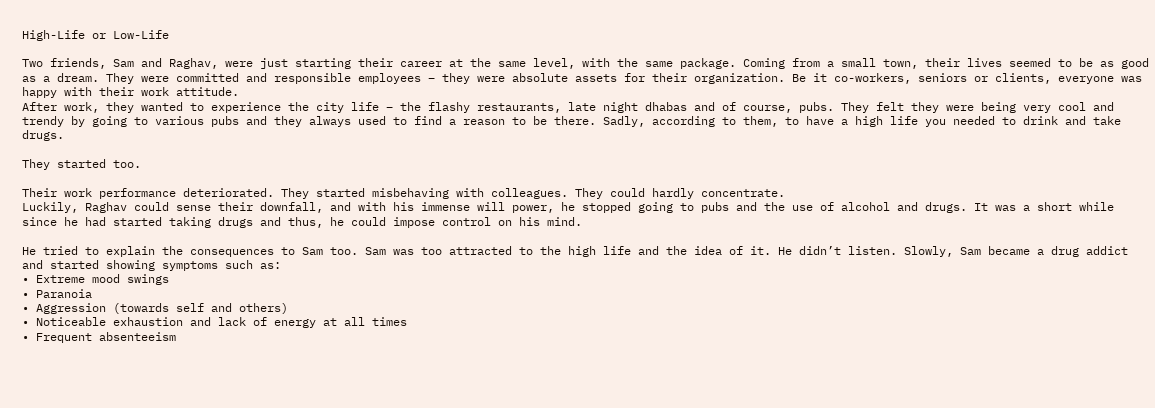High-Life or Low-Life

Two friends, Sam and Raghav, were just starting their career at the same level, with the same package. Coming from a small town, their lives seemed to be as good as a dream. They were committed and responsible employees – they were absolute assets for their organization. Be it co-workers, seniors or clients, everyone was happy with their work attitude.
After work, they wanted to experience the city life – the flashy restaurants, late night dhabas and of course, pubs. They felt they were being very cool and trendy by going to various pubs and they always used to find a reason to be there. Sadly, according to them, to have a high life you needed to drink and take drugs.

They started too.

Their work performance deteriorated. They started misbehaving with colleagues. They could hardly concentrate.
Luckily, Raghav could sense their downfall, and with his immense will power, he stopped going to pubs and the use of alcohol and drugs. It was a short while since he had started taking drugs and thus, he could impose control on his mind.

He tried to explain the consequences to Sam too. Sam was too attracted to the high life and the idea of it. He didn’t listen. Slowly, Sam became a drug addict and started showing symptoms such as:
• Extreme mood swings
• Paranoia
• Aggression (towards self and others)
• Noticeable exhaustion and lack of energy at all times
• Frequent absenteeism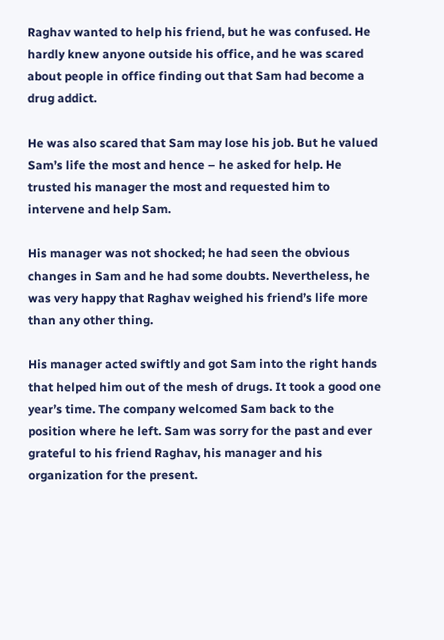Raghav wanted to help his friend, but he was confused. He hardly knew anyone outside his office, and he was scared about people in office finding out that Sam had become a drug addict.

He was also scared that Sam may lose his job. But he valued Sam’s life the most and hence – he asked for help. He trusted his manager the most and requested him to intervene and help Sam.

His manager was not shocked; he had seen the obvious changes in Sam and he had some doubts. Nevertheless, he was very happy that Raghav weighed his friend’s life more than any other thing.

His manager acted swiftly and got Sam into the right hands that helped him out of the mesh of drugs. It took a good one year’s time. The company welcomed Sam back to the position where he left. Sam was sorry for the past and ever grateful to his friend Raghav, his manager and his organization for the present.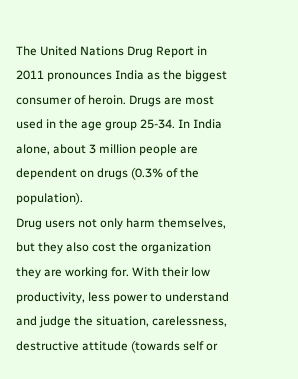The United Nations Drug Report in 2011 pronounces India as the biggest consumer of heroin. Drugs are most used in the age group 25-34. In India alone, about 3 million people are dependent on drugs (0.3% of the population).
Drug users not only harm themselves, but they also cost the organization they are working for. With their low productivity, less power to understand and judge the situation, carelessness, destructive attitude (towards self or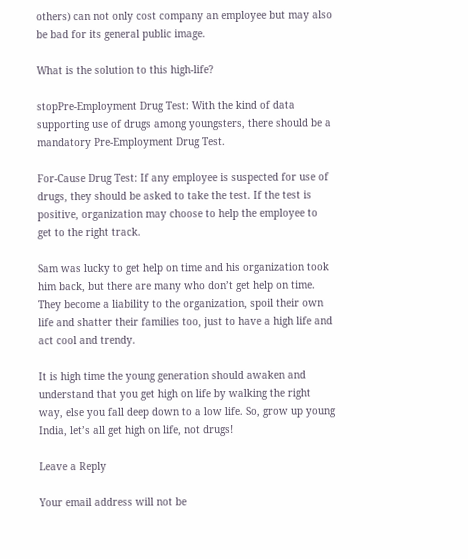others) can not only cost company an employee but may also be bad for its general public image.

What is the solution to this high-life?

stopPre-Employment Drug Test: With the kind of data supporting use of drugs among youngsters, there should be a mandatory Pre-Employment Drug Test.

For-Cause Drug Test: If any employee is suspected for use of drugs, they should be asked to take the test. If the test is positive, organization may choose to help the employee to get to the right track.

Sam was lucky to get help on time and his organization took him back, but there are many who don’t get help on time. They become a liability to the organization, spoil their own life and shatter their families too, just to have a high life and act cool and trendy.

It is high time the young generation should awaken and understand that you get high on life by walking the right way, else you fall deep down to a low life. So, grow up young India, let’s all get high on life, not drugs!

Leave a Reply

Your email address will not be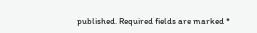published. Required fields are marked *